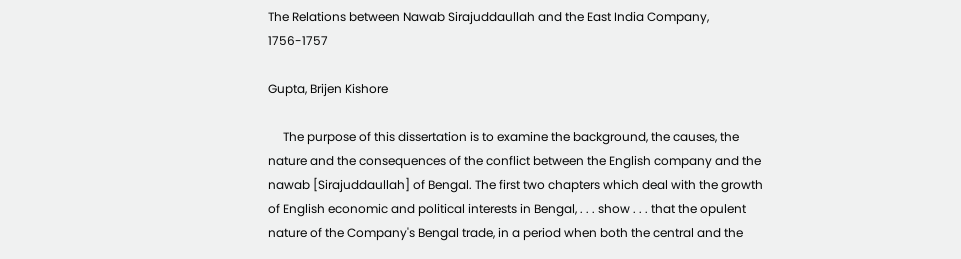The Relations between Nawab Sirajuddaullah and the East India Company, 1756-1757

Gupta, Brijen Kishore

     The purpose of this dissertation is to examine the background, the causes, the nature and the consequences of the conflict between the English company and the nawab [Sirajuddaullah] of Bengal. The first two chapters which deal with the growth of English economic and political interests in Bengal, . . . show . . . that the opulent nature of the Company's Bengal trade, in a period when both the central and the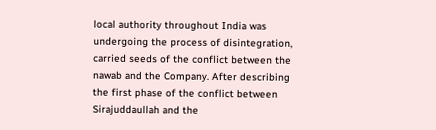local authority throughout India was undergoing the process of disintegration, carried seeds of the conflict between the nawab and the Company. After describing the first phase of the conflict between Sirajuddaullah and the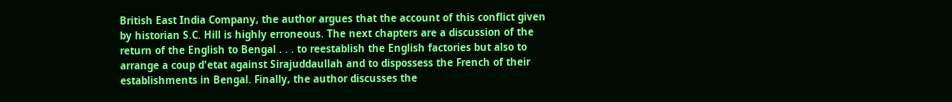British East India Company, the author argues that the account of this conflict given by historian S.C. Hill is highly erroneous. The next chapters are a discussion of the return of the English to Bengal . . . to reestablish the English factories but also to arrange a coup d'etat against Sirajuddaullah and to dispossess the French of their establishments in Bengal. Finally, the author discusses the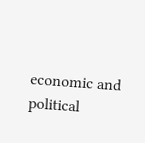economic and political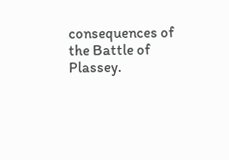consequences of the Battle of Plassey.